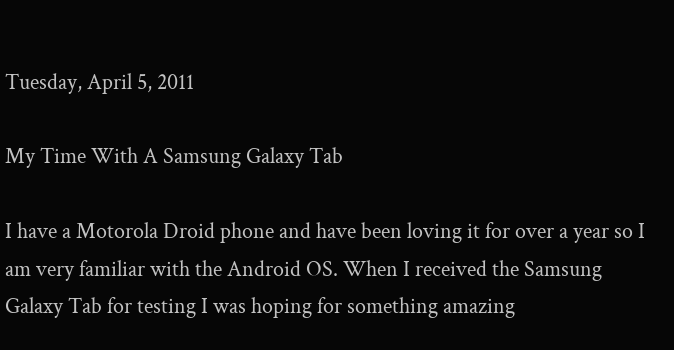Tuesday, April 5, 2011

My Time With A Samsung Galaxy Tab

I have a Motorola Droid phone and have been loving it for over a year so I am very familiar with the Android OS. When I received the Samsung Galaxy Tab for testing I was hoping for something amazing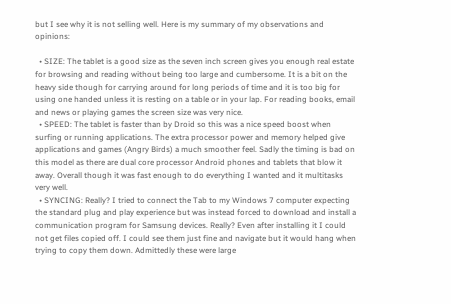but I see why it is not selling well. Here is my summary of my observations and opinions:

  • SIZE: The tablet is a good size as the seven inch screen gives you enough real estate for browsing and reading without being too large and cumbersome. It is a bit on the heavy side though for carrying around for long periods of time and it is too big for using one handed unless it is resting on a table or in your lap. For reading books, email and news or playing games the screen size was very nice.
  • SPEED: The tablet is faster than by Droid so this was a nice speed boost when surfing or running applications. The extra processor power and memory helped give applications and games (Angry Birds) a much smoother feel. Sadly the timing is bad on this model as there are dual core processor Android phones and tablets that blow it away. Overall though it was fast enough to do everything I wanted and it multitasks very well.
  • SYNCING: Really? I tried to connect the Tab to my Windows 7 computer expecting the standard plug and play experience but was instead forced to download and install a communication program for Samsung devices. Really? Even after installing it I could not get files copied off. I could see them just fine and navigate but it would hang when trying to copy them down. Admittedly these were large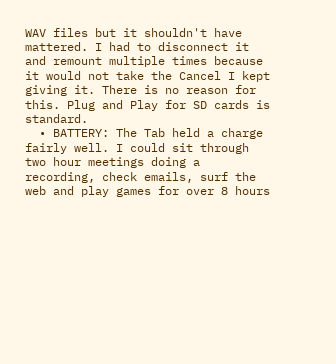WAV files but it shouldn't have mattered. I had to disconnect it and remount multiple times because it would not take the Cancel I kept giving it. There is no reason for this. Plug and Play for SD cards is standard.
  • BATTERY: The Tab held a charge fairly well. I could sit through two hour meetings doing a recording, check emails, surf the web and play games for over 8 hours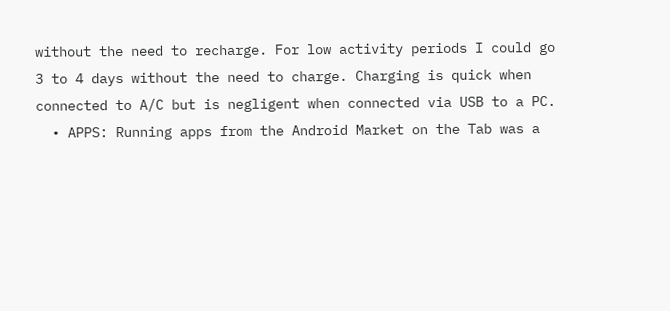without the need to recharge. For low activity periods I could go 3 to 4 days without the need to charge. Charging is quick when connected to A/C but is negligent when connected via USB to a PC.
  • APPS: Running apps from the Android Market on the Tab was a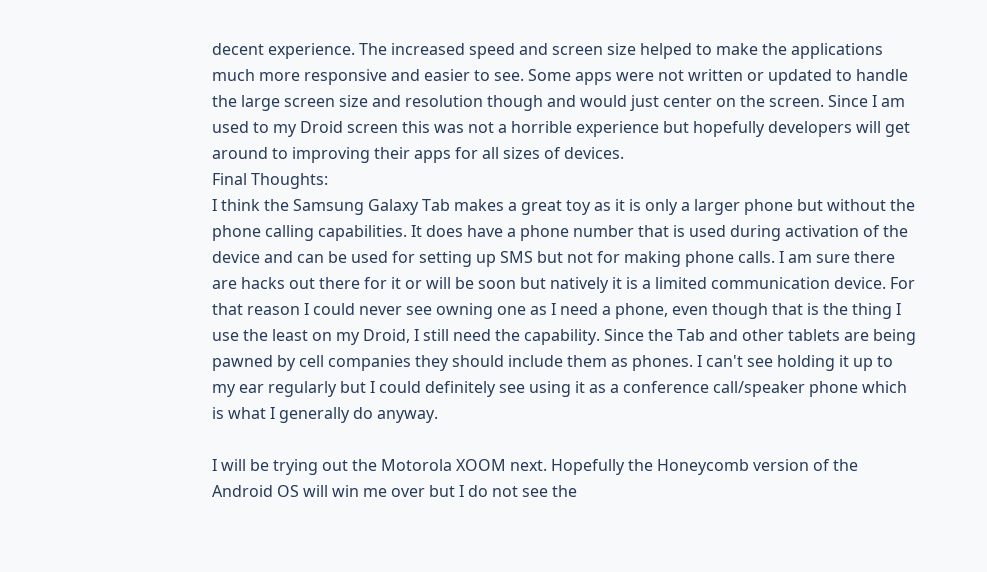decent experience. The increased speed and screen size helped to make the applications much more responsive and easier to see. Some apps were not written or updated to handle the large screen size and resolution though and would just center on the screen. Since I am used to my Droid screen this was not a horrible experience but hopefully developers will get around to improving their apps for all sizes of devices.
Final Thoughts:
I think the Samsung Galaxy Tab makes a great toy as it is only a larger phone but without the phone calling capabilities. It does have a phone number that is used during activation of the device and can be used for setting up SMS but not for making phone calls. I am sure there are hacks out there for it or will be soon but natively it is a limited communication device. For that reason I could never see owning one as I need a phone, even though that is the thing I use the least on my Droid, I still need the capability. Since the Tab and other tablets are being pawned by cell companies they should include them as phones. I can't see holding it up to my ear regularly but I could definitely see using it as a conference call/speaker phone which is what I generally do anyway.

I will be trying out the Motorola XOOM next. Hopefully the Honeycomb version of the Android OS will win me over but I do not see the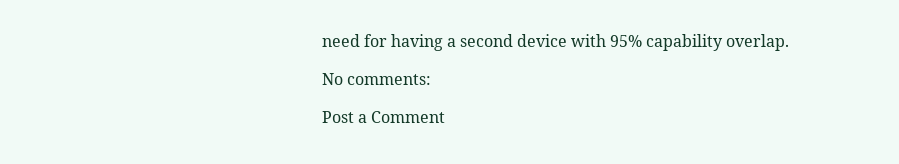need for having a second device with 95% capability overlap.

No comments:

Post a Comment